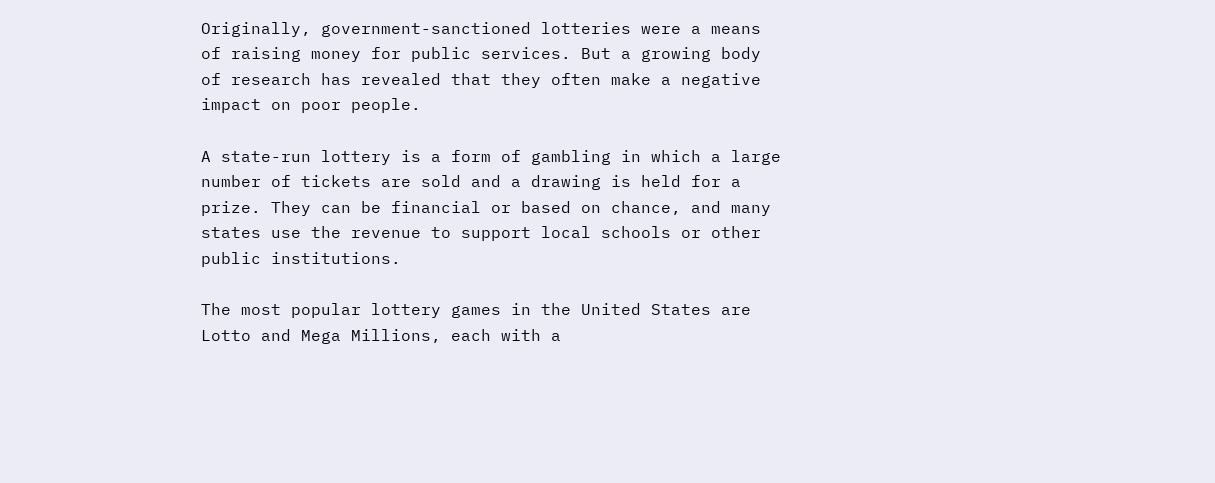Originally, government-sanctioned lotteries were a means of raising money for public services. But a growing body of research has revealed that they often make a negative impact on poor people.

A state-run lottery is a form of gambling in which a large number of tickets are sold and a drawing is held for a prize. They can be financial or based on chance, and many states use the revenue to support local schools or other public institutions.

The most popular lottery games in the United States are Lotto and Mega Millions, each with a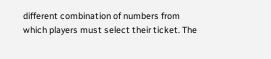different combination of numbers from which players must select their ticket. The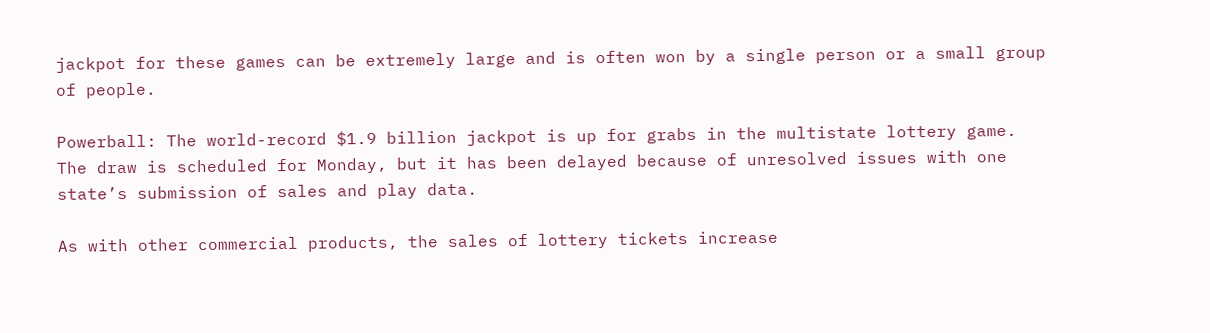jackpot for these games can be extremely large and is often won by a single person or a small group of people.

Powerball: The world-record $1.9 billion jackpot is up for grabs in the multistate lottery game. The draw is scheduled for Monday, but it has been delayed because of unresolved issues with one state’s submission of sales and play data.

As with other commercial products, the sales of lottery tickets increase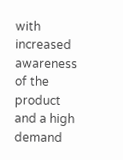with increased awareness of the product and a high demand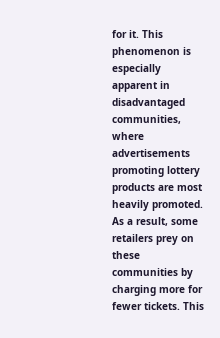for it. This phenomenon is especially apparent in disadvantaged communities, where advertisements promoting lottery products are most heavily promoted. As a result, some retailers prey on these communities by charging more for fewer tickets. This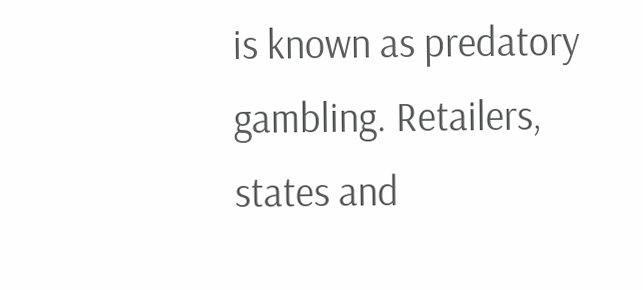is known as predatory gambling. Retailers, states and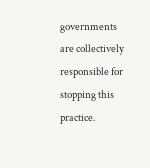governments are collectively responsible for stopping this practice.